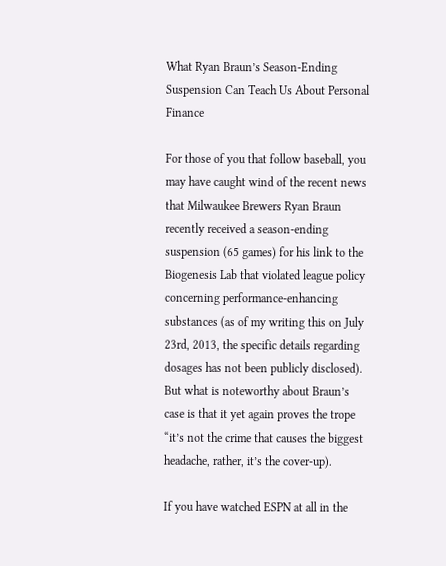What Ryan Braun’s Season-Ending Suspension Can Teach Us About Personal Finance

For those of you that follow baseball, you may have caught wind of the recent news that Milwaukee Brewers Ryan Braun recently received a season-ending suspension (65 games) for his link to the Biogenesis Lab that violated league policy concerning performance-enhancing substances (as of my writing this on July 23rd, 2013, the specific details regarding dosages has not been publicly disclosed). But what is noteworthy about Braun’s case is that it yet again proves the trope “it’s not the crime that causes the biggest headache, rather, it’s the cover-up).

If you have watched ESPN at all in the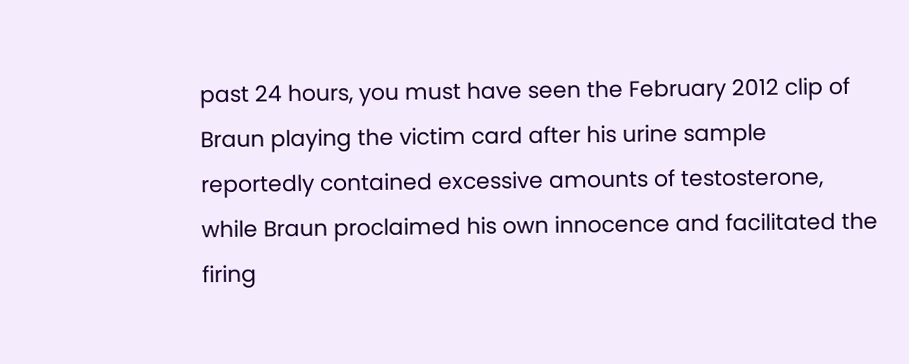past 24 hours, you must have seen the February 2012 clip of Braun playing the victim card after his urine sample reportedly contained excessive amounts of testosterone, while Braun proclaimed his own innocence and facilitated the firing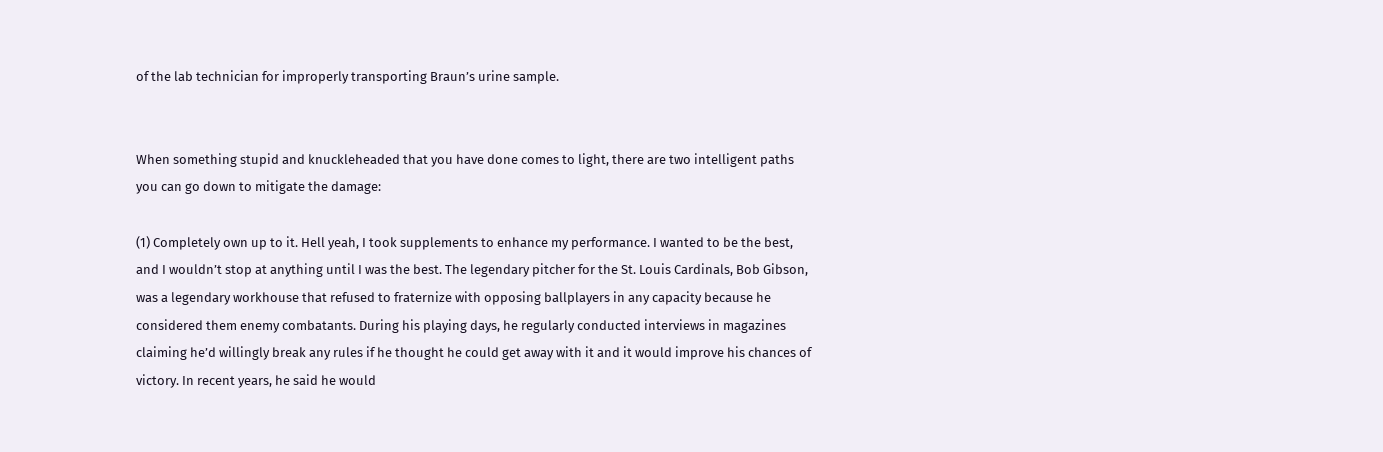of the lab technician for improperly transporting Braun’s urine sample.


When something stupid and knuckleheaded that you have done comes to light, there are two intelligent paths you can go down to mitigate the damage:

(1) Completely own up to it. Hell yeah, I took supplements to enhance my performance. I wanted to be the best, and I wouldn’t stop at anything until I was the best. The legendary pitcher for the St. Louis Cardinals, Bob Gibson, was a legendary workhouse that refused to fraternize with opposing ballplayers in any capacity because he considered them enemy combatants. During his playing days, he regularly conducted interviews in magazines claiming he’d willingly break any rules if he thought he could get away with it and it would improve his chances of victory. In recent years, he said he would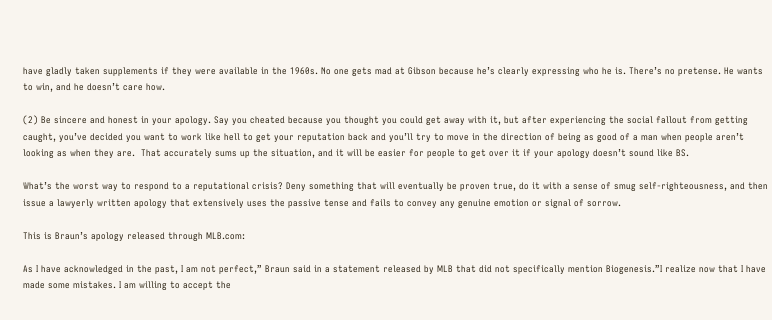have gladly taken supplements if they were available in the 1960s. No one gets mad at Gibson because he’s clearly expressing who he is. There’s no pretense. He wants to win, and he doesn’t care how.

(2) Be sincere and honest in your apology. Say you cheated because you thought you could get away with it, but after experiencing the social fallout from getting caught, you’ve decided you want to work like hell to get your reputation back and you’ll try to move in the direction of being as good of a man when people aren’t looking as when they are.  That accurately sums up the situation, and it will be easier for people to get over it if your apology doesn’t sound like BS.

What’s the worst way to respond to a reputational crisis? Deny something that will eventually be proven true, do it with a sense of smug self-righteousness, and then issue a lawyerly written apology that extensively uses the passive tense and fails to convey any genuine emotion or signal of sorrow.

This is Braun’s apology released through MLB.com:

As I have acknowledged in the past, I am not perfect,” Braun said in a statement released by MLB that did not specifically mention Biogenesis.”I realize now that I have made some mistakes. I am willing to accept the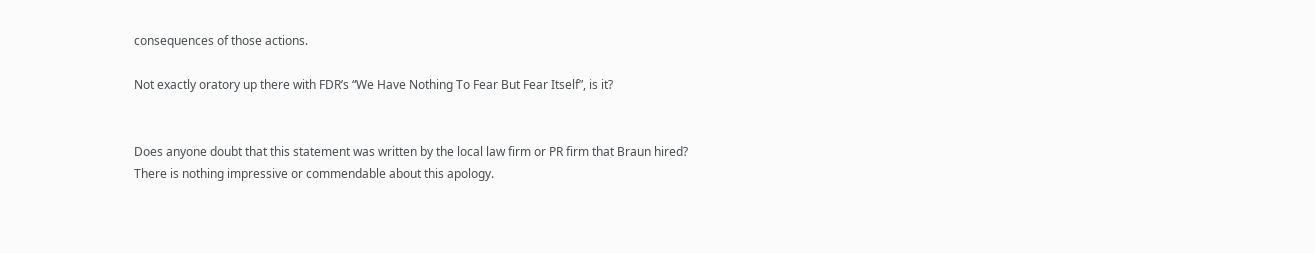consequences of those actions.

Not exactly oratory up there with FDR’s “We Have Nothing To Fear But Fear Itself”, is it?


Does anyone doubt that this statement was written by the local law firm or PR firm that Braun hired? There is nothing impressive or commendable about this apology.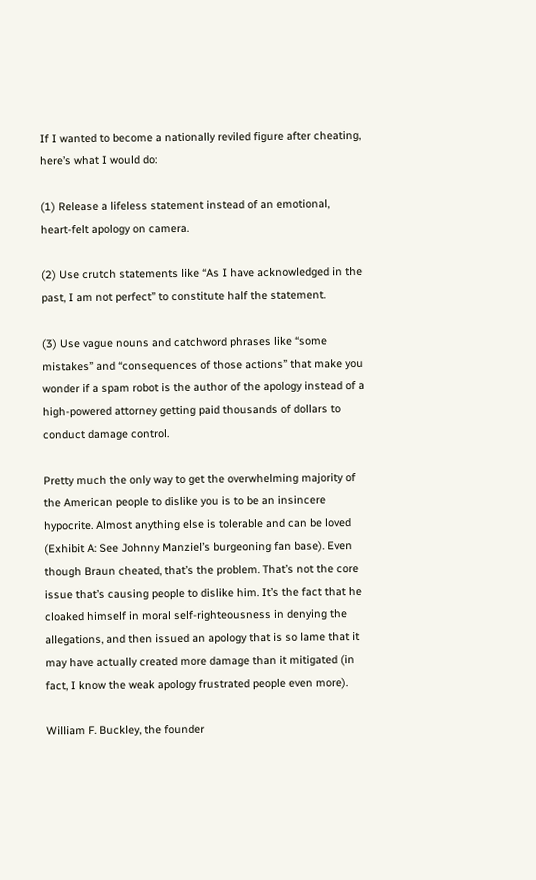If I wanted to become a nationally reviled figure after cheating, here’s what I would do:

(1) Release a lifeless statement instead of an emotional, heart-felt apology on camera.

(2) Use crutch statements like “As I have acknowledged in the past, I am not perfect” to constitute half the statement.

(3) Use vague nouns and catchword phrases like “some mistakes” and “consequences of those actions” that make you wonder if a spam robot is the author of the apology instead of a high-powered attorney getting paid thousands of dollars to conduct damage control.

Pretty much the only way to get the overwhelming majority of the American people to dislike you is to be an insincere hypocrite. Almost anything else is tolerable and can be loved (Exhibit A: See Johnny Manziel’s burgeoning fan base). Even though Braun cheated, that’s the problem. That’s not the core issue that’s causing people to dislike him. It’s the fact that he cloaked himself in moral self-righteousness in denying the allegations, and then issued an apology that is so lame that it may have actually created more damage than it mitigated (in fact, I know the weak apology frustrated people even more).

William F. Buckley, the founder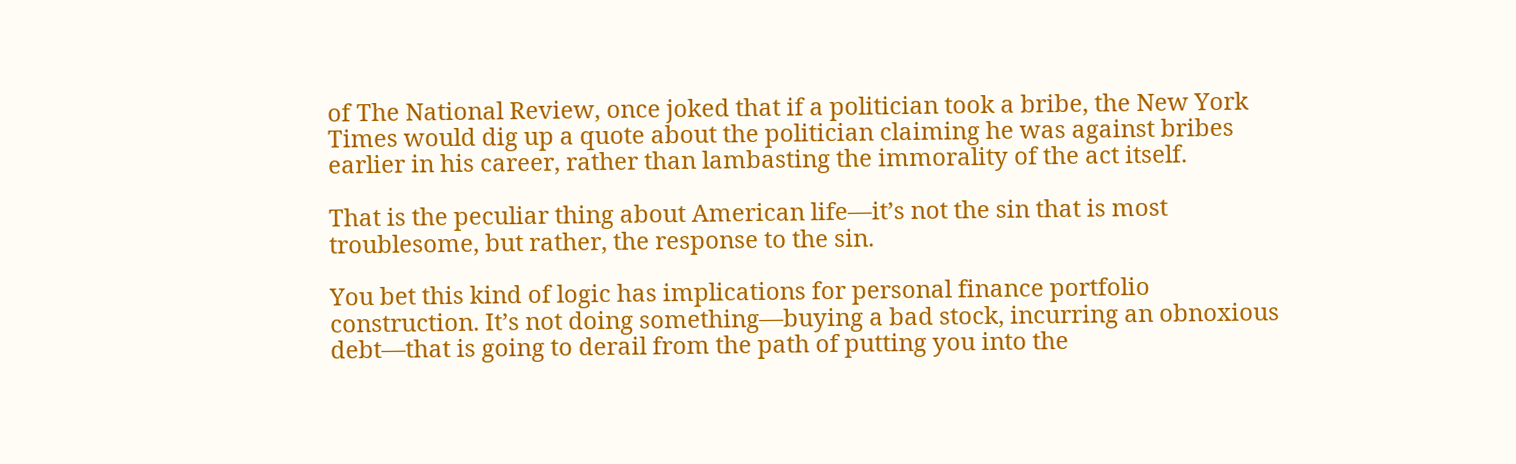of The National Review, once joked that if a politician took a bribe, the New York Times would dig up a quote about the politician claiming he was against bribes earlier in his career, rather than lambasting the immorality of the act itself.

That is the peculiar thing about American life—it’s not the sin that is most troublesome, but rather, the response to the sin.

You bet this kind of logic has implications for personal finance portfolio construction. It’s not doing something—buying a bad stock, incurring an obnoxious debt—that is going to derail from the path of putting you into the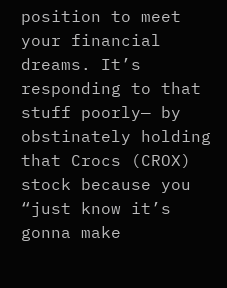position to meet your financial dreams. It’s responding to that stuff poorly— by obstinately holding that Crocs (CROX) stock because you “just know it’s gonna make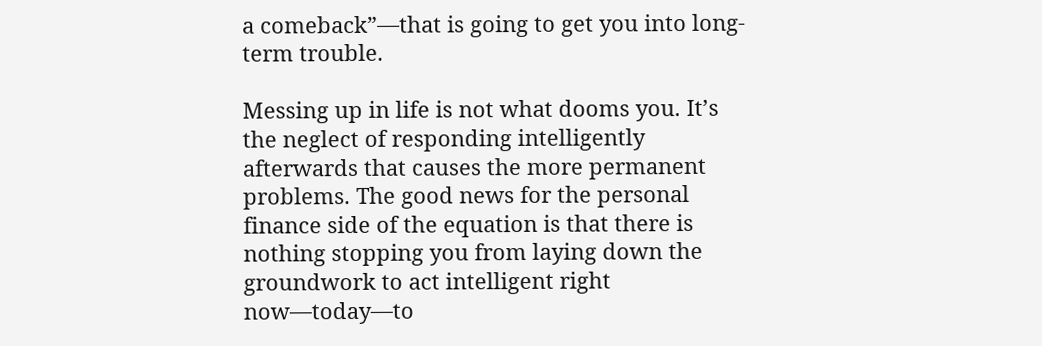a comeback”—that is going to get you into long-term trouble.

Messing up in life is not what dooms you. It’s the neglect of responding intelligently afterwards that causes the more permanent problems. The good news for the personal finance side of the equation is that there is nothing stopping you from laying down the groundwork to act intelligent right now—today—to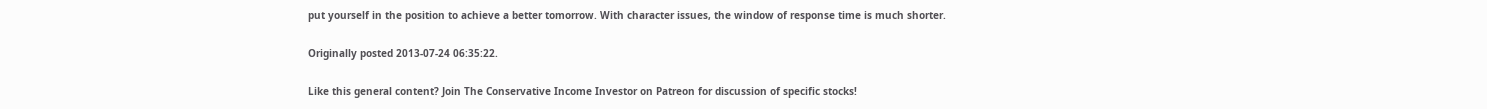put yourself in the position to achieve a better tomorrow. With character issues, the window of response time is much shorter.

Originally posted 2013-07-24 06:35:22.

Like this general content? Join The Conservative Income Investor on Patreon for discussion of specific stocks!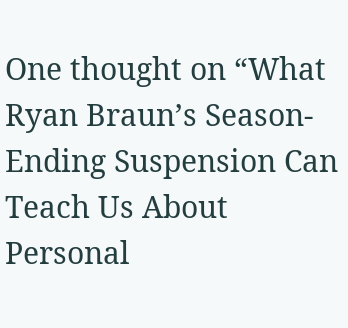One thought on “What Ryan Braun’s Season-Ending Suspension Can Teach Us About Personal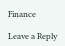Finance

Leave a Reply